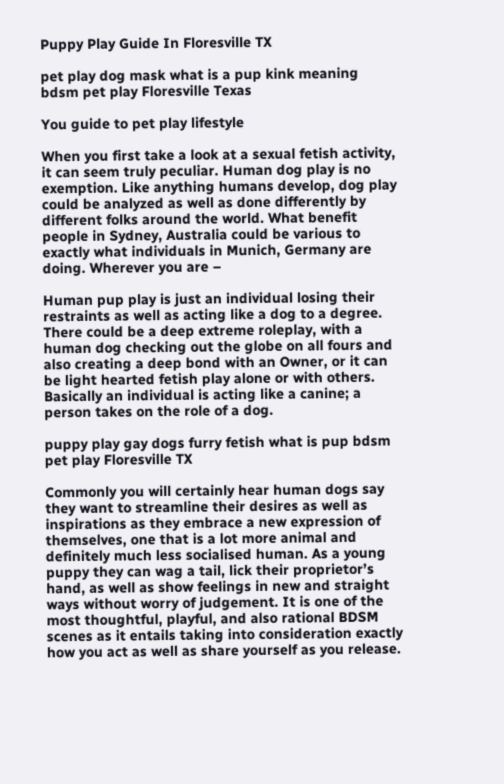Puppy Play Guide In Floresville TX

pet play dog mask what is a pup kink meaning bdsm pet play Floresville Texas

You guide to pet play lifestyle

When you first take a look at a sexual fetish activity, it can seem truly peculiar. Human dog play is no exemption. Like anything humans develop, dog play could be analyzed as well as done differently by different folks around the world. What benefit people in Sydney, Australia could be various to exactly what individuals in Munich, Germany are doing. Wherever you are –

Human pup play is just an individual losing their restraints as well as acting like a dog to a degree. There could be a deep extreme roleplay, with a human dog checking out the globe on all fours and also creating a deep bond with an Owner, or it can be light hearted fetish play alone or with others. Basically an individual is acting like a canine; a person takes on the role of a dog.

puppy play gay dogs furry fetish what is pup bdsm pet play Floresville TX

Commonly you will certainly hear human dogs say they want to streamline their desires as well as inspirations as they embrace a new expression of themselves, one that is a lot more animal and definitely much less socialised human. As a young puppy they can wag a tail, lick their proprietor’s hand, as well as show feelings in new and straight ways without worry of judgement. It is one of the most thoughtful, playful, and also rational BDSM scenes as it entails taking into consideration exactly how you act as well as share yourself as you release.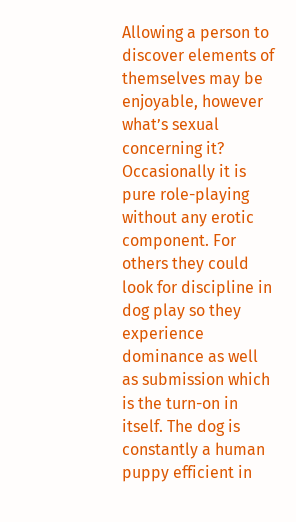Allowing a person to discover elements of themselves may be enjoyable, however what’s sexual concerning it? Occasionally it is pure role-playing without any erotic component. For others they could look for discipline in dog play so they experience dominance as well as submission which is the turn-on in itself. The dog is constantly a human puppy efficient in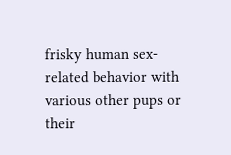frisky human sex-related behavior with various other pups or their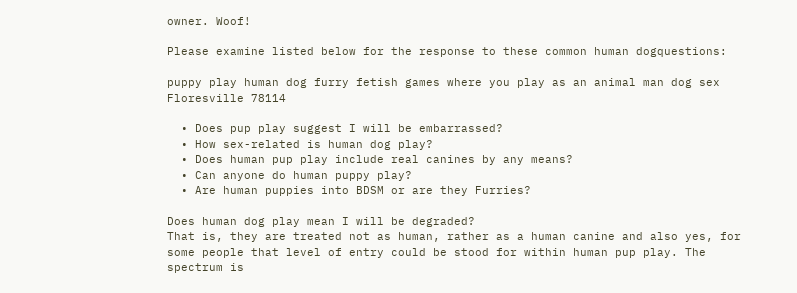owner. Woof!

Please examine listed below for the response to these common human dogquestions:

puppy play human dog furry fetish games where you play as an animal man dog sex Floresville 78114

  • Does pup play suggest I will be embarrassed?
  • How sex-related is human dog play?
  • Does human pup play include real canines by any means?
  • Can anyone do human puppy play?
  • Are human puppies into BDSM or are they Furries?

Does human dog play mean I will be degraded?
That is, they are treated not as human, rather as a human canine and also yes, for some people that level of entry could be stood for within human pup play. The spectrum is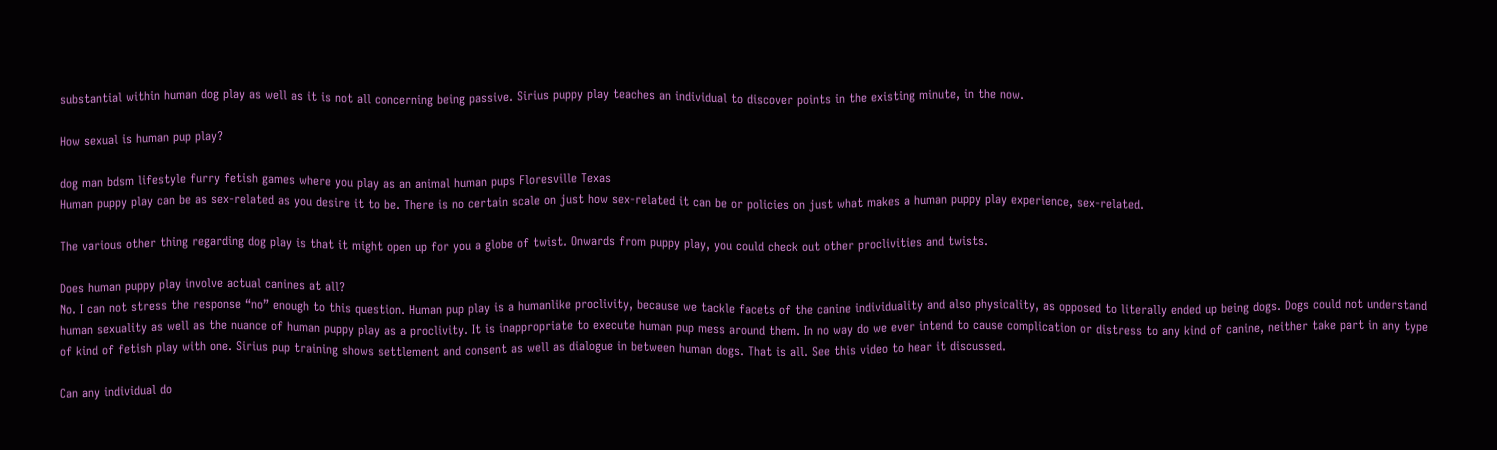substantial within human dog play as well as it is not all concerning being passive. Sirius puppy play teaches an individual to discover points in the existing minute, in the now.

How sexual is human pup play?

dog man bdsm lifestyle furry fetish games where you play as an animal human pups Floresville Texas
Human puppy play can be as sex-related as you desire it to be. There is no certain scale on just how sex-related it can be or policies on just what makes a human puppy play experience, sex-related.

The various other thing regarding dog play is that it might open up for you a globe of twist. Onwards from puppy play, you could check out other proclivities and twists.

Does human puppy play involve actual canines at all?
No. I can not stress the response “no” enough to this question. Human pup play is a humanlike proclivity, because we tackle facets of the canine individuality and also physicality, as opposed to literally ended up being dogs. Dogs could not understand human sexuality as well as the nuance of human puppy play as a proclivity. It is inappropriate to execute human pup mess around them. In no way do we ever intend to cause complication or distress to any kind of canine, neither take part in any type of kind of fetish play with one. Sirius pup training shows settlement and consent as well as dialogue in between human dogs. That is all. See this video to hear it discussed.

Can any individual do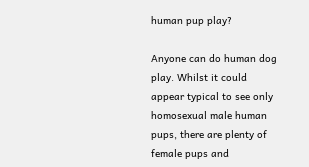human pup play?

Anyone can do human dog play. Whilst it could appear typical to see only homosexual male human pups, there are plenty of female pups and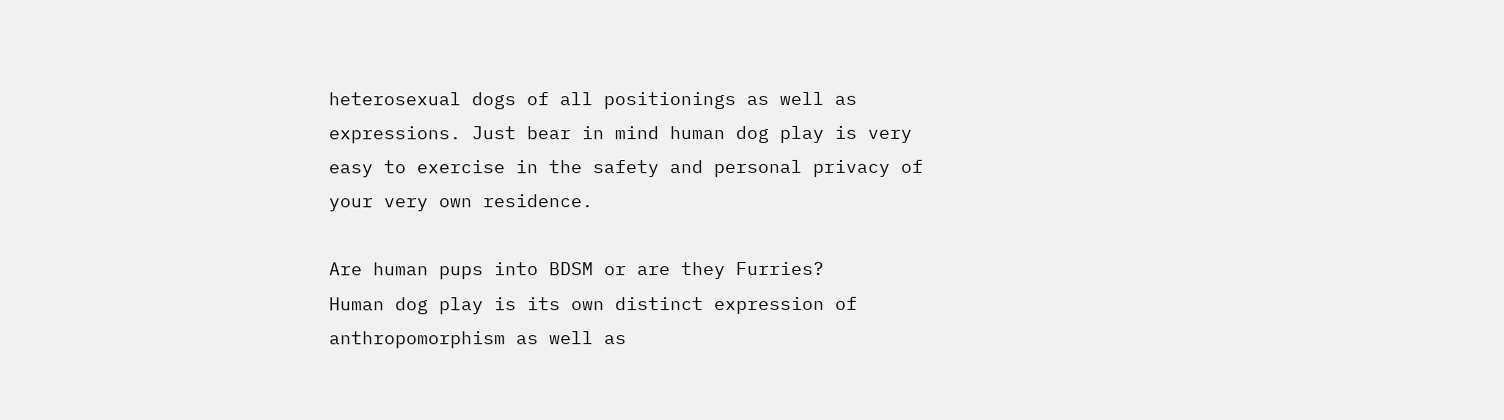heterosexual dogs of all positionings as well as expressions. Just bear in mind human dog play is very easy to exercise in the safety and personal privacy of your very own residence.

Are human pups into BDSM or are they Furries?
Human dog play is its own distinct expression of anthropomorphism as well as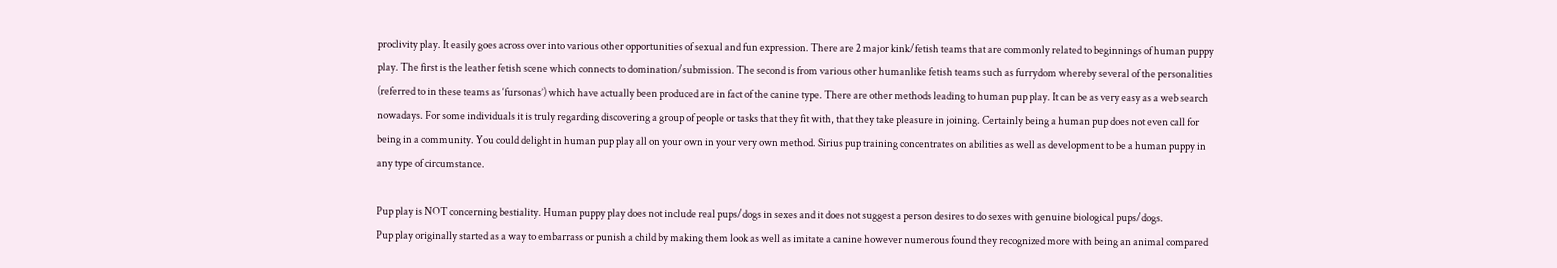proclivity play. It easily goes across over into various other opportunities of sexual and fun expression. There are 2 major kink/fetish teams that are commonly related to beginnings of human puppy play. The first is the leather fetish scene which connects to domination/submission. The second is from various other humanlike fetish teams such as furrydom whereby several of the personalities (referred to in these teams as ‘fursonas’) which have actually been produced are in fact of the canine type. There are other methods leading to human pup play. It can be as very easy as a web search nowadays. For some individuals it is truly regarding discovering a group of people or tasks that they fit with, that they take pleasure in joining. Certainly being a human pup does not even call for being in a community. You could delight in human pup play all on your own in your very own method. Sirius pup training concentrates on abilities as well as development to be a human puppy in any type of circumstance.

Pup play is NOT concerning bestiality. Human puppy play does not include real pups/dogs in sexes and it does not suggest a person desires to do sexes with genuine biological pups/dogs.
Pup play originally started as a way to embarrass or punish a child by making them look as well as imitate a canine however numerous found they recognized more with being an animal compared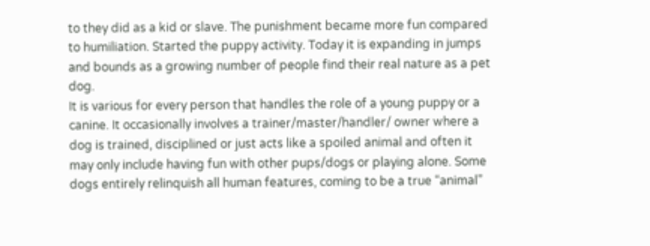to they did as a kid or slave. The punishment became more fun compared to humiliation. Started the puppy activity. Today it is expanding in jumps and bounds as a growing number of people find their real nature as a pet dog.
It is various for every person that handles the role of a young puppy or a canine. It occasionally involves a trainer/master/handler/ owner where a dog is trained, disciplined or just acts like a spoiled animal and often it may only include having fun with other pups/dogs or playing alone. Some dogs entirely relinquish all human features, coming to be a true “animal”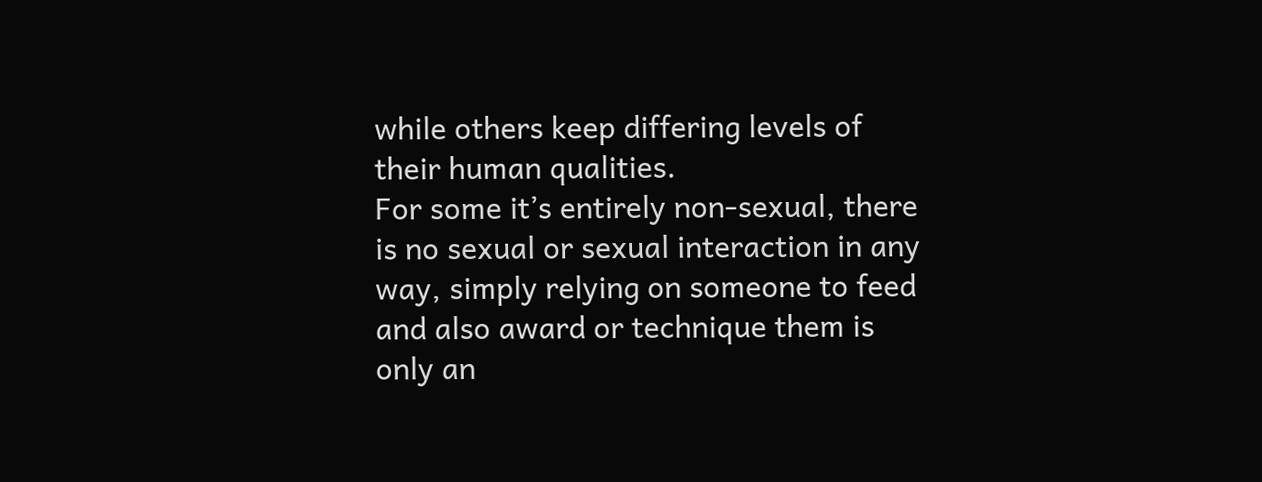while others keep differing levels of their human qualities.
For some it’s entirely non-sexual, there is no sexual or sexual interaction in any way, simply relying on someone to feed and also award or technique them is only an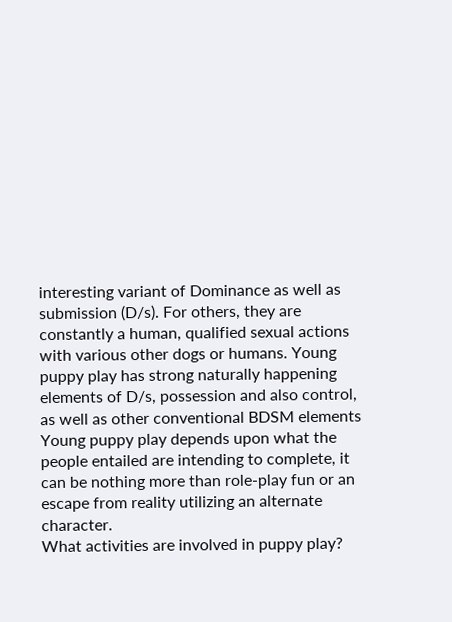interesting variant of Dominance as well as submission (D/s). For others, they are constantly a human, qualified sexual actions with various other dogs or humans. Young puppy play has strong naturally happening elements of D/s, possession and also control, as well as other conventional BDSM elements
Young puppy play depends upon what the people entailed are intending to complete, it can be nothing more than role-play fun or an escape from reality utilizing an alternate character.
What activities are involved in puppy play?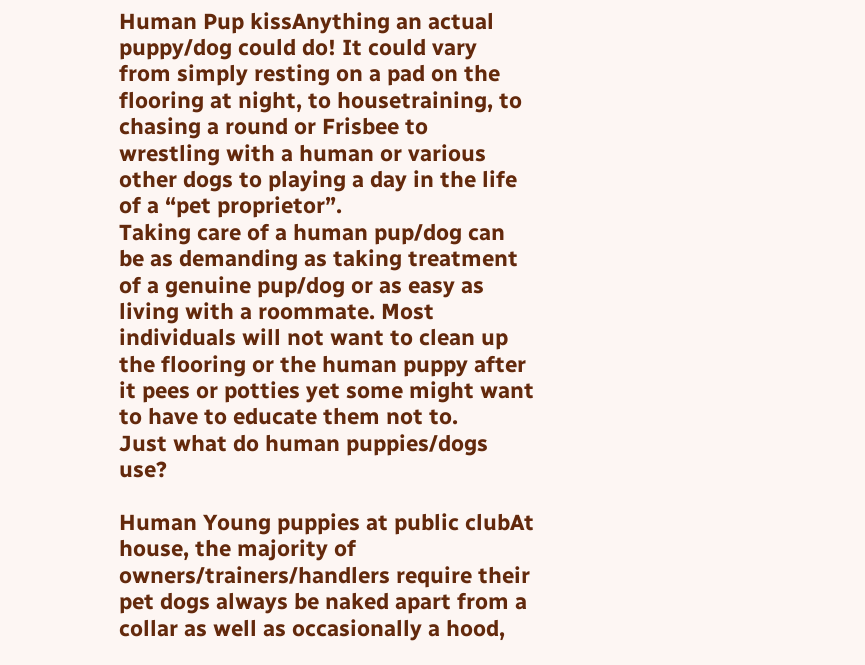Human Pup kissAnything an actual puppy/dog could do! It could vary from simply resting on a pad on the flooring at night, to housetraining, to chasing a round or Frisbee to wrestling with a human or various other dogs to playing a day in the life of a “pet proprietor”.
Taking care of a human pup/dog can be as demanding as taking treatment of a genuine pup/dog or as easy as living with a roommate. Most individuals will not want to clean up the flooring or the human puppy after it pees or potties yet some might want to have to educate them not to.
Just what do human puppies/dogs use?

Human Young puppies at public clubAt house, the majority of owners/trainers/handlers require their pet dogs always be naked apart from a collar as well as occasionally a hood,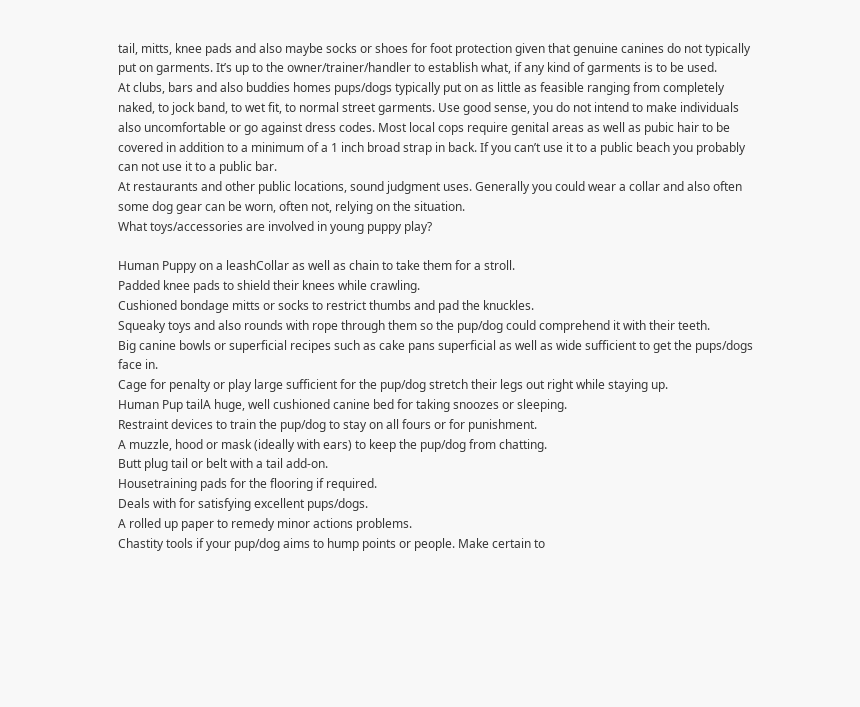tail, mitts, knee pads and also maybe socks or shoes for foot protection given that genuine canines do not typically put on garments. It’s up to the owner/trainer/handler to establish what, if any kind of garments is to be used.
At clubs, bars and also buddies homes pups/dogs typically put on as little as feasible ranging from completely naked, to jock band, to wet fit, to normal street garments. Use good sense, you do not intend to make individuals also uncomfortable or go against dress codes. Most local cops require genital areas as well as pubic hair to be covered in addition to a minimum of a 1 inch broad strap in back. If you can’t use it to a public beach you probably can not use it to a public bar.
At restaurants and other public locations, sound judgment uses. Generally you could wear a collar and also often some dog gear can be worn, often not, relying on the situation.
What toys/accessories are involved in young puppy play?

Human Puppy on a leashCollar as well as chain to take them for a stroll.
Padded knee pads to shield their knees while crawling.
Cushioned bondage mitts or socks to restrict thumbs and pad the knuckles.
Squeaky toys and also rounds with rope through them so the pup/dog could comprehend it with their teeth.
Big canine bowls or superficial recipes such as cake pans superficial as well as wide sufficient to get the pups/dogs face in.
Cage for penalty or play large sufficient for the pup/dog stretch their legs out right while staying up.
Human Pup tailA huge, well cushioned canine bed for taking snoozes or sleeping.
Restraint devices to train the pup/dog to stay on all fours or for punishment.
A muzzle, hood or mask (ideally with ears) to keep the pup/dog from chatting.
Butt plug tail or belt with a tail add-on.
Housetraining pads for the flooring if required.
Deals with for satisfying excellent pups/dogs.
A rolled up paper to remedy minor actions problems.
Chastity tools if your pup/dog aims to hump points or people. Make certain to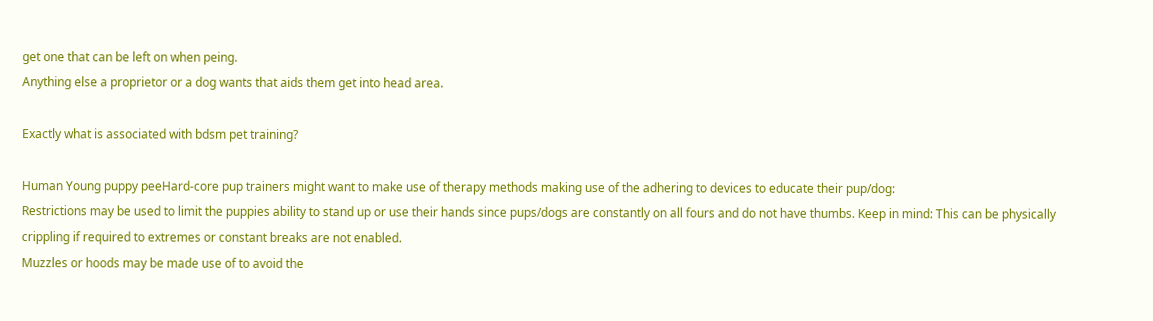get one that can be left on when peing.
Anything else a proprietor or a dog wants that aids them get into head area.

Exactly what is associated with bdsm pet training?

Human Young puppy peeHard-core pup trainers might want to make use of therapy methods making use of the adhering to devices to educate their pup/dog:
Restrictions may be used to limit the puppies ability to stand up or use their hands since pups/dogs are constantly on all fours and do not have thumbs. Keep in mind: This can be physically crippling if required to extremes or constant breaks are not enabled.
Muzzles or hoods may be made use of to avoid the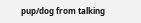pup/dog from talking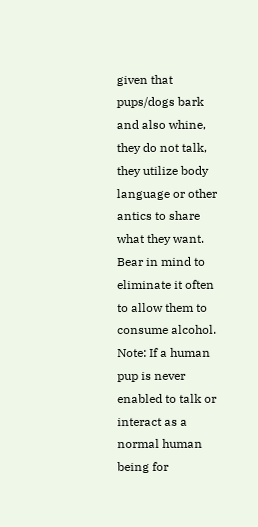given that pups/dogs bark and also whine, they do not talk, they utilize body language or other antics to share what they want. Bear in mind to eliminate it often to allow them to consume alcohol. Note: If a human pup is never enabled to talk or interact as a normal human being for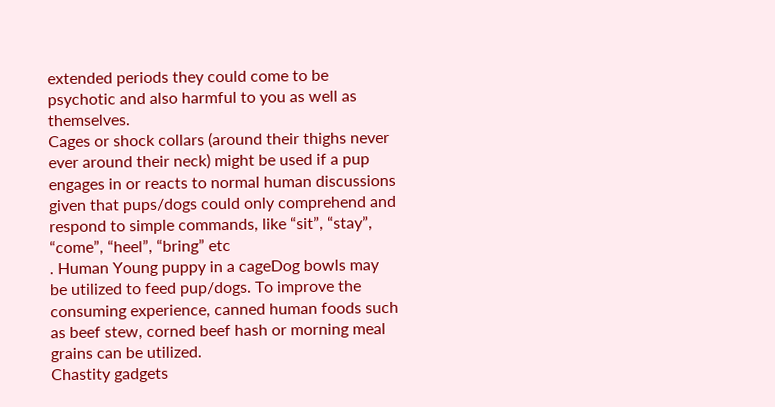extended periods they could come to be psychotic and also harmful to you as well as themselves.
Cages or shock collars (around their thighs never ever around their neck) might be used if a pup engages in or reacts to normal human discussions given that pups/dogs could only comprehend and respond to simple commands, like “sit”, “stay”, “come”, “heel”, “bring” etc
. Human Young puppy in a cageDog bowls may be utilized to feed pup/dogs. To improve the consuming experience, canned human foods such as beef stew, corned beef hash or morning meal grains can be utilized.
Chastity gadgets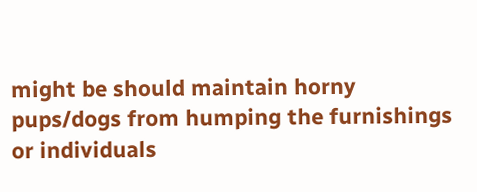might be should maintain horny pups/dogs from humping the furnishings or individuals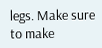legs. Make sure to make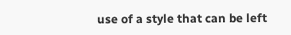use of a style that can be left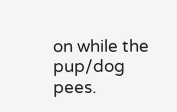on while the pup/dog pees.